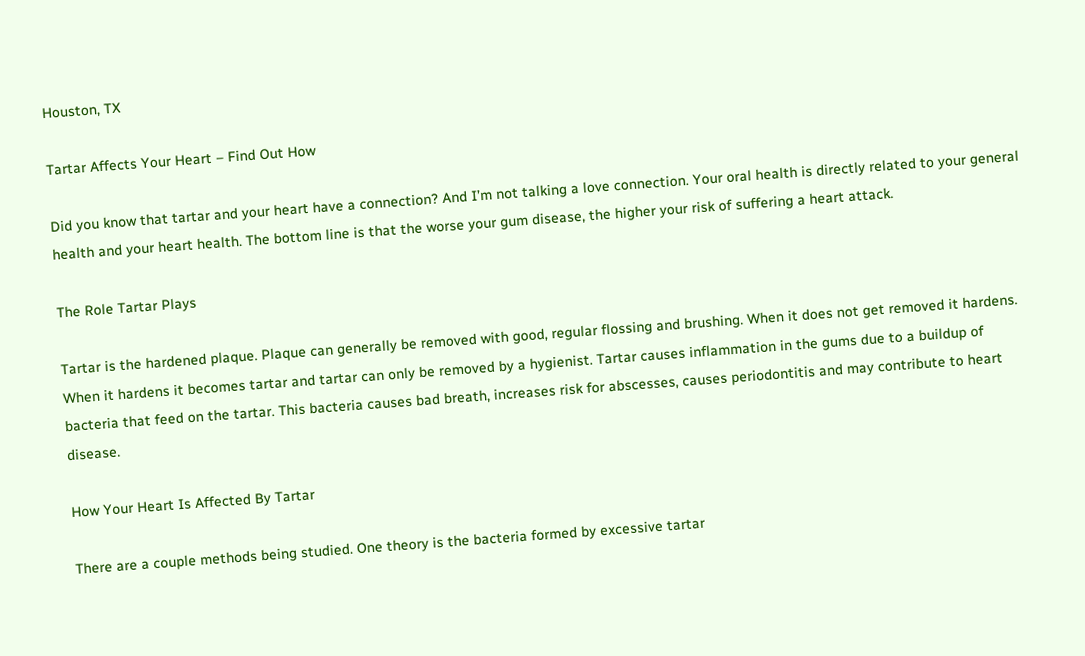Houston, TX

Tartar Affects Your Heart – Find Out How

Did you know that tartar and your heart have a connection? And I’m not talking a love connection. Your oral health is directly related to your general health and your heart health. The bottom line is that the worse your gum disease, the higher your risk of suffering a heart attack.

The Role Tartar Plays

Tartar is the hardened plaque. Plaque can generally be removed with good, regular flossing and brushing. When it does not get removed it hardens. When it hardens it becomes tartar and tartar can only be removed by a hygienist. Tartar causes inflammation in the gums due to a buildup of bacteria that feed on the tartar. This bacteria causes bad breath, increases risk for abscesses, causes periodontitis and may contribute to heart disease.

How Your Heart Is Affected By Tartar

There are a couple methods being studied. One theory is the bacteria formed by excessive tartar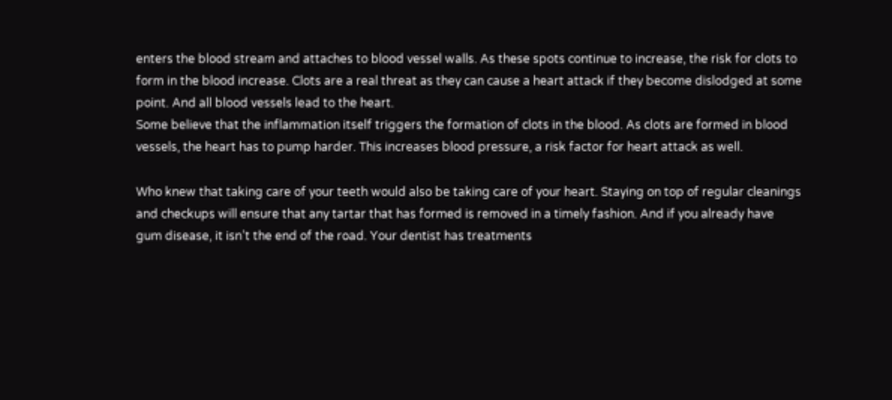enters the blood stream and attaches to blood vessel walls. As these spots continue to increase, the risk for clots to form in the blood increase. Clots are a real threat as they can cause a heart attack if they become dislodged at some point. And all blood vessels lead to the heart.
Some believe that the inflammation itself triggers the formation of clots in the blood. As clots are formed in blood vessels, the heart has to pump harder. This increases blood pressure, a risk factor for heart attack as well.

Who knew that taking care of your teeth would also be taking care of your heart. Staying on top of regular cleanings and checkups will ensure that any tartar that has formed is removed in a timely fashion. And if you already have gum disease, it isn’t the end of the road. Your dentist has treatments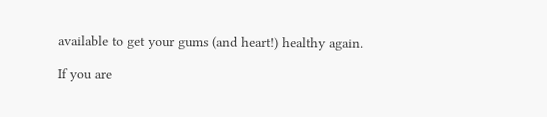available to get your gums (and heart!) healthy again.

If you are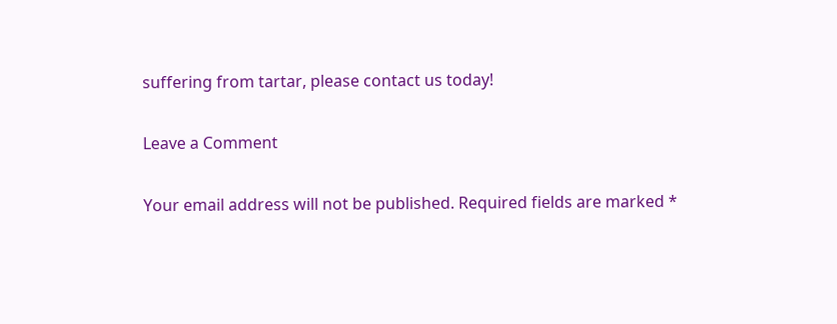suffering from tartar, please contact us today!

Leave a Comment

Your email address will not be published. Required fields are marked *